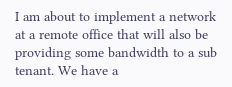I am about to implement a network at a remote office that will also be providing some bandwidth to a sub tenant. We have a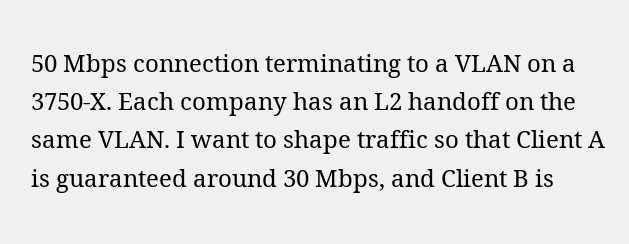50 Mbps connection terminating to a VLAN on a 3750-X. Each company has an L2 handoff on the same VLAN. I want to shape traffic so that Client A is guaranteed around 30 Mbps, and Client B is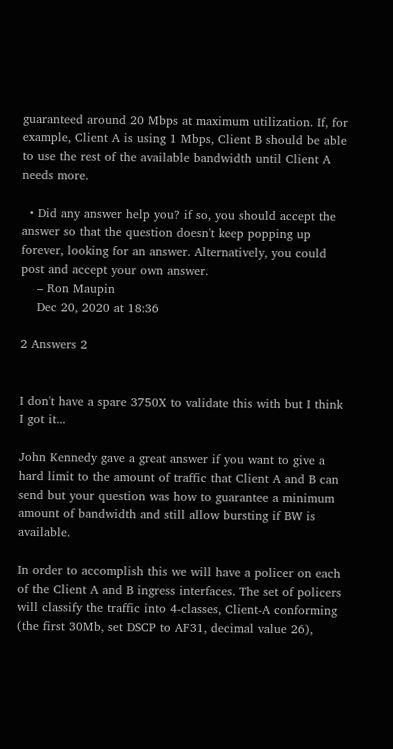guaranteed around 20 Mbps at maximum utilization. If, for example, Client A is using 1 Mbps, Client B should be able to use the rest of the available bandwidth until Client A needs more.

  • Did any answer help you? if so, you should accept the answer so that the question doesn't keep popping up forever, looking for an answer. Alternatively, you could post and accept your own answer.
    – Ron Maupin
    Dec 20, 2020 at 18:36

2 Answers 2


I don't have a spare 3750X to validate this with but I think I got it...

John Kennedy gave a great answer if you want to give a hard limit to the amount of traffic that Client A and B can send but your question was how to guarantee a minimum amount of bandwidth and still allow bursting if BW is available.

In order to accomplish this we will have a policer on each of the Client A and B ingress interfaces. The set of policers will classify the traffic into 4-classes, Client-A conforming (the first 30Mb, set DSCP to AF31, decimal value 26),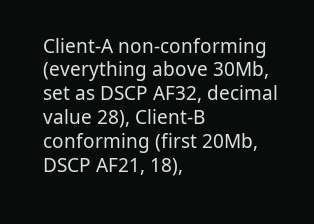Client-A non-conforming (everything above 30Mb, set as DSCP AF32, decimal value 28), Client-B conforming (first 20Mb, DSCP AF21, 18),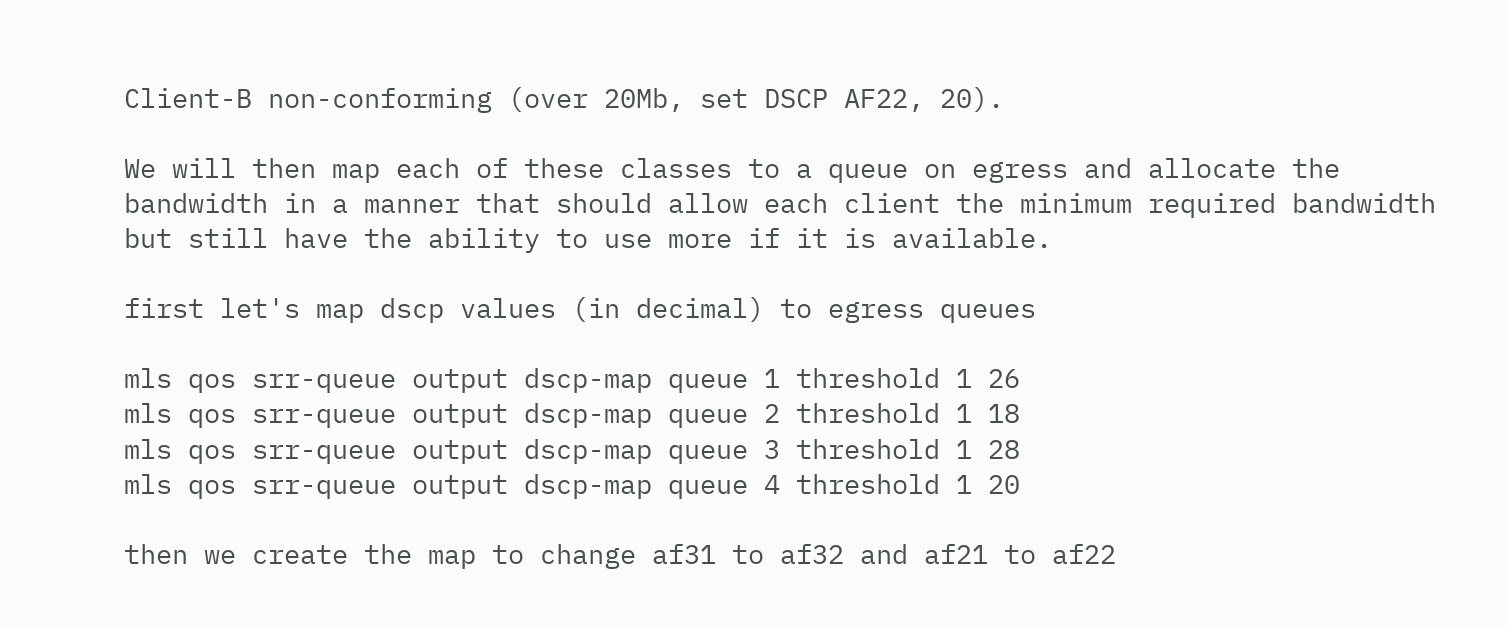Client-B non-conforming (over 20Mb, set DSCP AF22, 20).

We will then map each of these classes to a queue on egress and allocate the bandwidth in a manner that should allow each client the minimum required bandwidth but still have the ability to use more if it is available.

first let's map dscp values (in decimal) to egress queues

mls qos srr-queue output dscp-map queue 1 threshold 1 26
mls qos srr-queue output dscp-map queue 2 threshold 1 18
mls qos srr-queue output dscp-map queue 3 threshold 1 28
mls qos srr-queue output dscp-map queue 4 threshold 1 20

then we create the map to change af31 to af32 and af21 to af22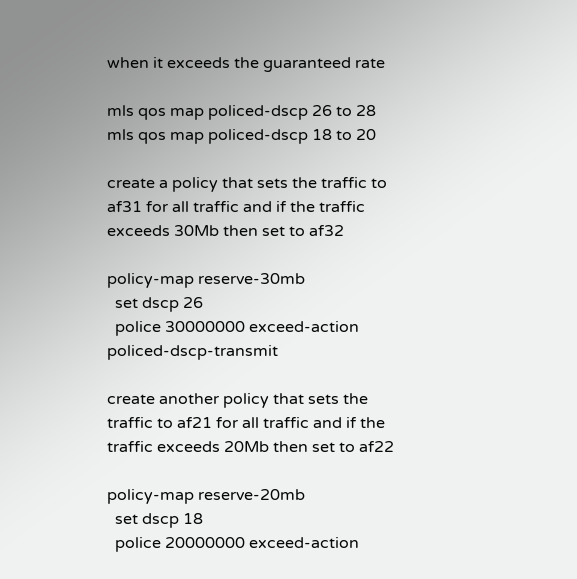when it exceeds the guaranteed rate

mls qos map policed-dscp 26 to 28
mls qos map policed-dscp 18 to 20

create a policy that sets the traffic to af31 for all traffic and if the traffic exceeds 30Mb then set to af32

policy-map reserve-30mb
  set dscp 26
  police 30000000 exceed-action policed-dscp-transmit

create another policy that sets the traffic to af21 for all traffic and if the traffic exceeds 20Mb then set to af22

policy-map reserve-20mb
  set dscp 18
  police 20000000 exceed-action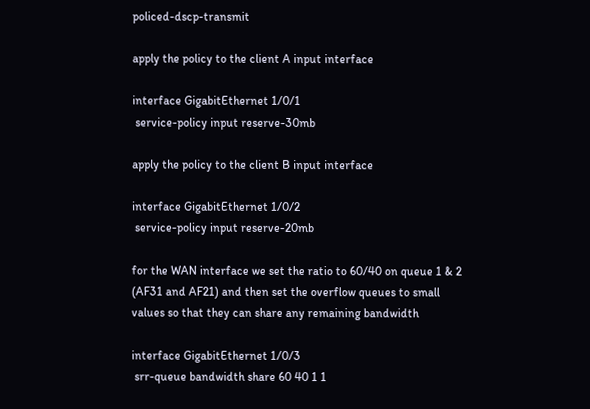policed-dscp-transmit

apply the policy to the client A input interface

interface GigabitEthernet 1/0/1
 service-policy input reserve-30mb

apply the policy to the client B input interface

interface GigabitEthernet 1/0/2
 service-policy input reserve-20mb

for the WAN interface we set the ratio to 60/40 on queue 1 & 2 (AF31 and AF21) and then set the overflow queues to small values so that they can share any remaining bandwidth

interface GigabitEthernet 1/0/3
 srr-queue bandwidth share 60 40 1 1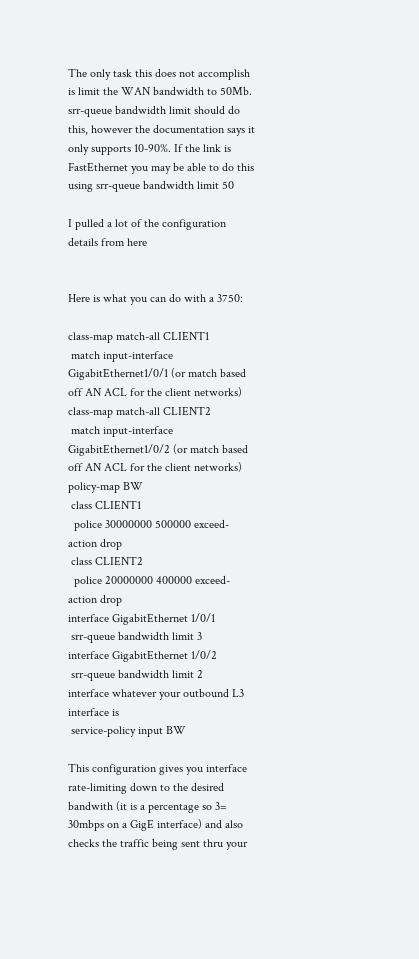The only task this does not accomplish is limit the WAN bandwidth to 50Mb. srr-queue bandwidth limit should do this, however the documentation says it only supports 10-90%. If the link is FastEthernet you may be able to do this using srr-queue bandwidth limit 50

I pulled a lot of the configuration details from here


Here is what you can do with a 3750:

class-map match-all CLIENT1
 match input-interface  GigabitEthernet1/0/1 (or match based off AN ACL for the client networks)
class-map match-all CLIENT2
 match input-interface  GigabitEthernet1/0/2 (or match based off AN ACL for the client networks)
policy-map BW
 class CLIENT1
  police 30000000 500000 exceed-action drop
 class CLIENT2
  police 20000000 400000 exceed-action drop
interface GigabitEthernet 1/0/1
 srr-queue bandwidth limit 3
interface GigabitEthernet 1/0/2
 srr-queue bandwidth limit 2
interface whatever your outbound L3 interface is
 service-policy input BW

This configuration gives you interface rate-limiting down to the desired bandwith (it is a percentage so 3= 30mbps on a GigE interface) and also checks the traffic being sent thru your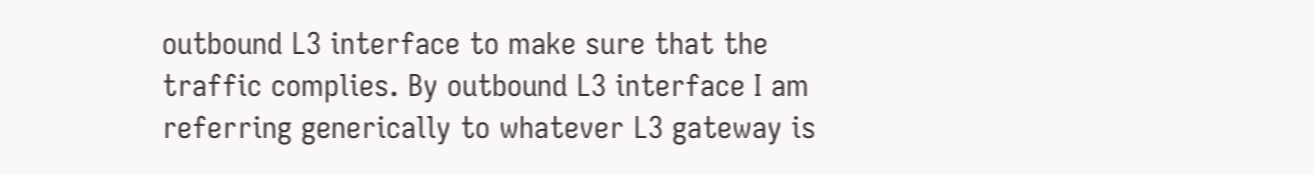outbound L3 interface to make sure that the traffic complies. By outbound L3 interface I am referring generically to whatever L3 gateway is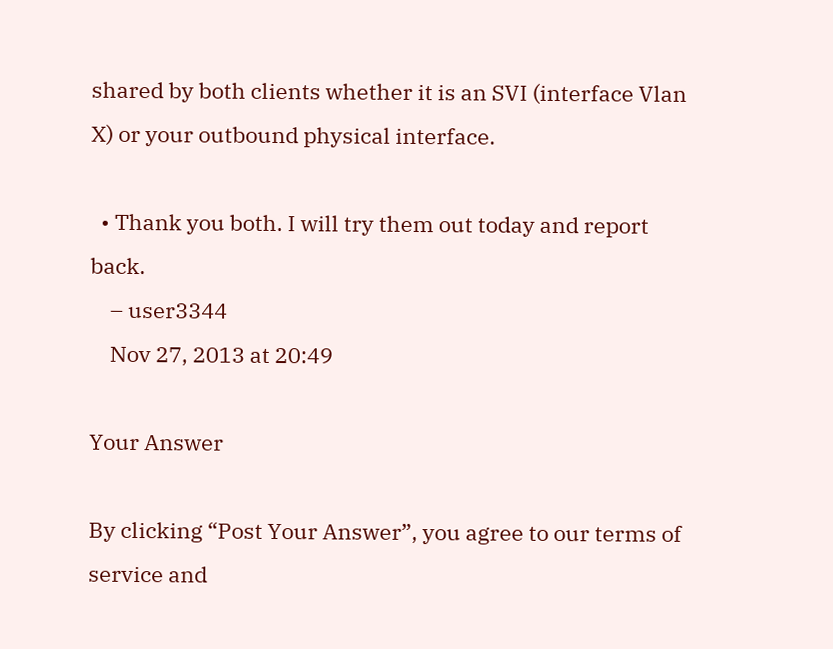shared by both clients whether it is an SVI (interface Vlan X) or your outbound physical interface.

  • Thank you both. I will try them out today and report back.
    – user3344
    Nov 27, 2013 at 20:49

Your Answer

By clicking “Post Your Answer”, you agree to our terms of service and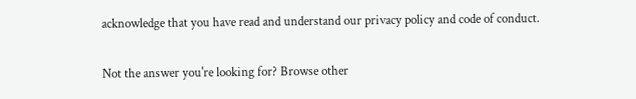acknowledge that you have read and understand our privacy policy and code of conduct.

Not the answer you're looking for? Browse other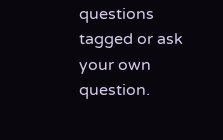questions tagged or ask your own question.